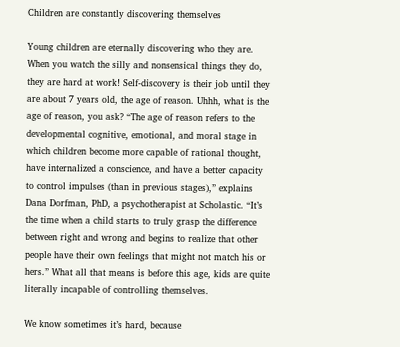Children are constantly discovering themselves

Young children are eternally discovering who they are. When you watch the silly and nonsensical things they do, they are hard at work! Self-discovery is their job until they are about 7 years old, the age of reason. Uhhh, what is the age of reason, you ask? “The age of reason refers to the developmental cognitive, emotional, and moral stage in which children become more capable of rational thought, have internalized a conscience, and have a better capacity to control impulses (than in previous stages),” explains Dana Dorfman, PhD, a psychotherapist at Scholastic. “It’s the time when a child starts to truly grasp the difference between right and wrong and begins to realize that other people have their own feelings that might not match his or hers.” What all that means is before this age, kids are quite literally incapable of controlling themselves.

We know sometimes it’s hard, because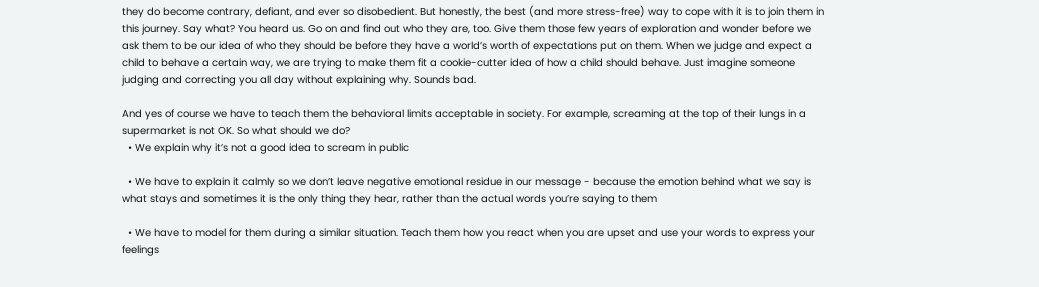they do become contrary, defiant, and ever so disobedient. But honestly, the best (and more stress-free) way to cope with it is to join them in this journey. Say what? You heard us. Go on and find out who they are, too. Give them those few years of exploration and wonder before we ask them to be our idea of who they should be before they have a world’s worth of expectations put on them. When we judge and expect a child to behave a certain way, we are trying to make them fit a cookie-cutter idea of how a child should behave. Just imagine someone judging and correcting you all day without explaining why. Sounds bad.

And yes of course we have to teach them the behavioral limits acceptable in society. For example, screaming at the top of their lungs in a supermarket is not OK. So what should we do?
  • We explain why it’s not a good idea to scream in public

  • We have to explain it calmly so we don’t leave negative emotional residue in our message - because the emotion behind what we say is what stays and sometimes it is the only thing they hear, rather than the actual words you’re saying to them

  • We have to model for them during a similar situation. Teach them how you react when you are upset and use your words to express your feelings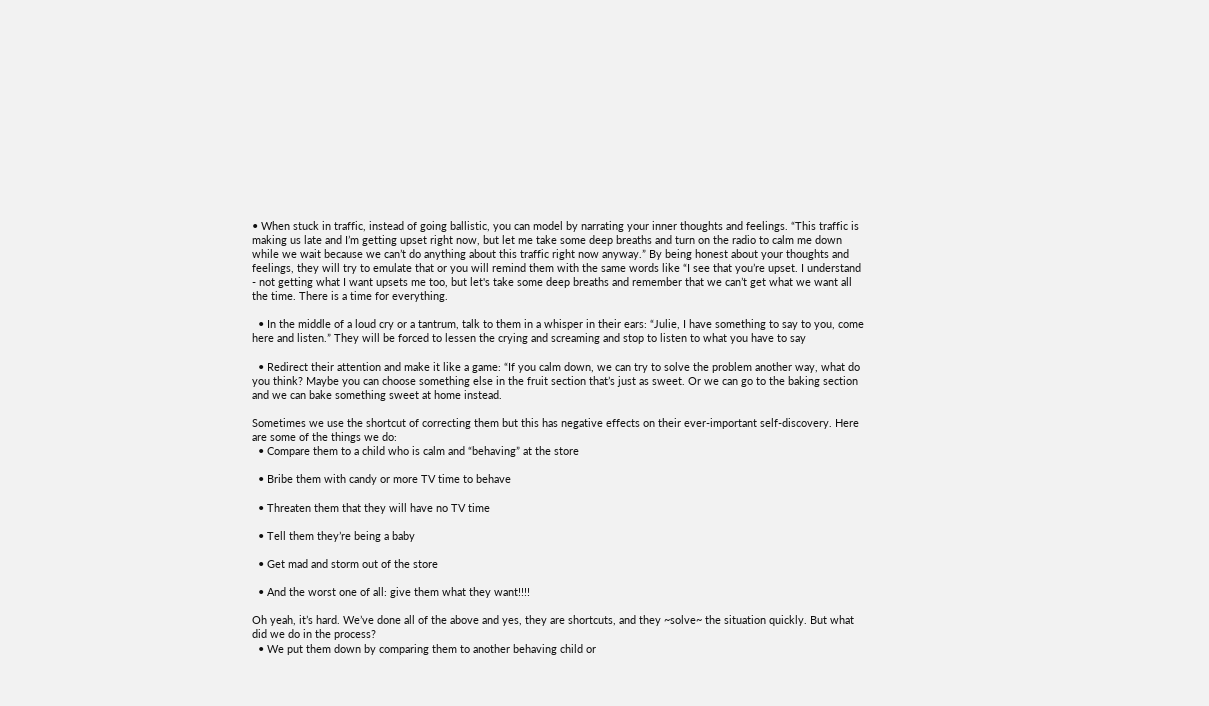• When stuck in traffic, instead of going ballistic, you can model by narrating your inner thoughts and feelings. “This traffic is making us late and I’m getting upset right now, but let me take some deep breaths and turn on the radio to calm me down while we wait because we can’t do anything about this traffic right now anyway.” By being honest about your thoughts and feelings, they will try to emulate that or you will remind them with the same words like “I see that you’re upset. I understand - not getting what I want upsets me too, but let's take some deep breaths and remember that we can’t get what we want all the time. There is a time for everything.

  • In the middle of a loud cry or a tantrum, talk to them in a whisper in their ears: “Julie, I have something to say to you, come here and listen.” They will be forced to lessen the crying and screaming and stop to listen to what you have to say

  • Redirect their attention and make it like a game: “If you calm down, we can try to solve the problem another way, what do you think? Maybe you can choose something else in the fruit section that’s just as sweet. Or we can go to the baking section and we can bake something sweet at home instead.

Sometimes we use the shortcut of correcting them but this has negative effects on their ever-important self-discovery. Here are some of the things we do:
  • Compare them to a child who is calm and “behaving” at the store

  • Bribe them with candy or more TV time to behave

  • Threaten them that they will have no TV time

  • Tell them they’re being a baby

  • Get mad and storm out of the store

  • And the worst one of all: give them what they want!!!!

Oh yeah, it’s hard. We’ve done all of the above and yes, they are shortcuts, and they ~solve~ the situation quickly. But what did we do in the process?
  • We put them down by comparing them to another behaving child or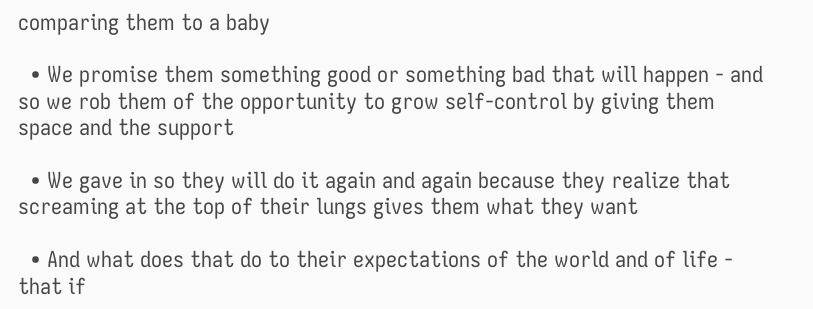comparing them to a baby

  • We promise them something good or something bad that will happen - and so we rob them of the opportunity to grow self-control by giving them space and the support

  • We gave in so they will do it again and again because they realize that screaming at the top of their lungs gives them what they want

  • And what does that do to their expectations of the world and of life - that if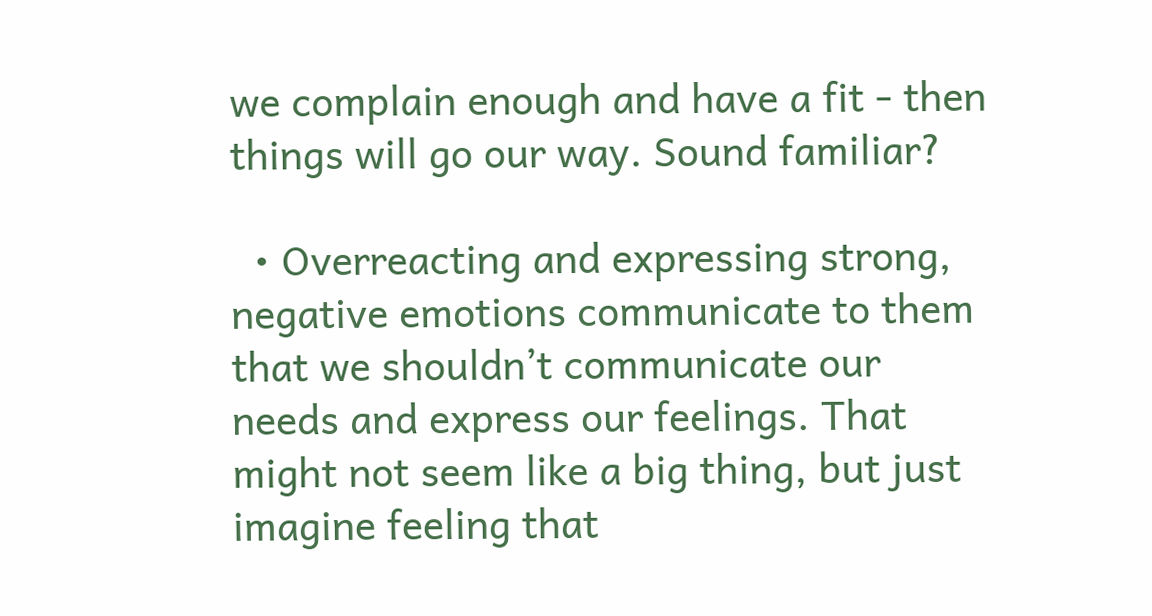we complain enough and have a fit - then things will go our way. Sound familiar?

  • Overreacting and expressing strong, negative emotions communicate to them that we shouldn’t communicate our needs and express our feelings. That might not seem like a big thing, but just imagine feeling that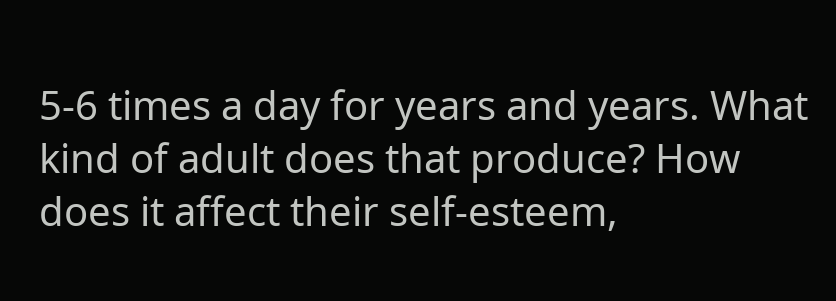5-6 times a day for years and years. What kind of adult does that produce? How does it affect their self-esteem,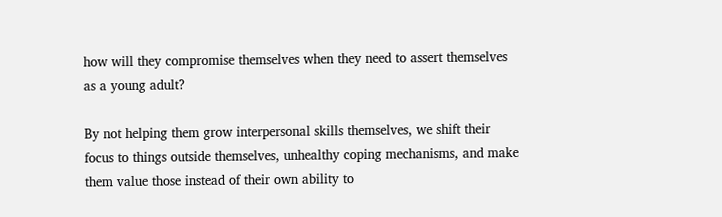how will they compromise themselves when they need to assert themselves as a young adult?

By not helping them grow interpersonal skills themselves, we shift their focus to things outside themselves, unhealthy coping mechanisms, and make them value those instead of their own ability to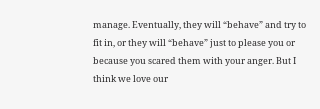manage. Eventually, they will “behave” and try to fit in, or they will “behave” just to please you or because you scared them with your anger. But I think we love our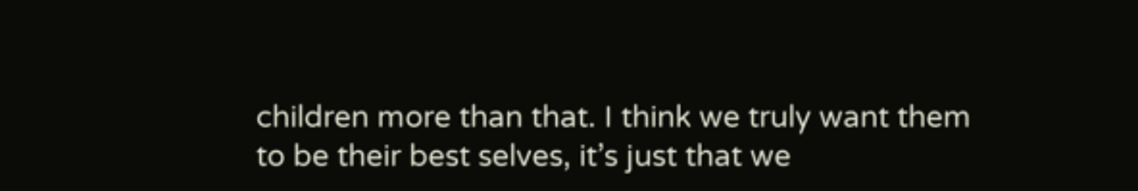children more than that. I think we truly want them to be their best selves, it’s just that we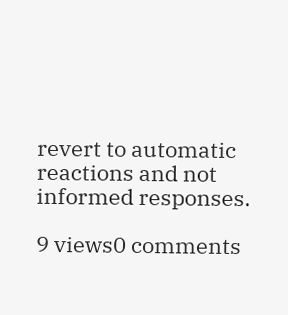revert to automatic reactions and not informed responses.

9 views0 comments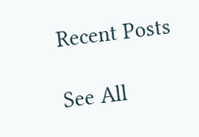Recent Posts

See All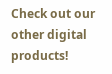Check out our other digital products!